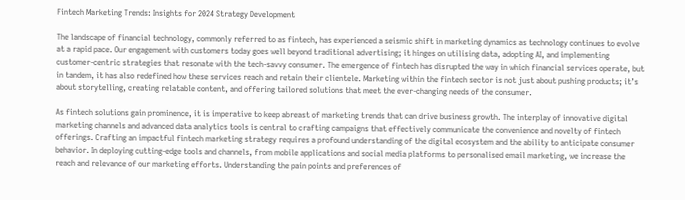Fintech Marketing Trends: Insights for 2024 Strategy Development

The landscape of financial technology, commonly referred to as fintech, has experienced a seismic shift in marketing dynamics as technology continues to evolve at a rapid pace. Our engagement with customers today goes well beyond traditional advertising; it hinges on utilising data, adopting AI, and implementing customer-centric strategies that resonate with the tech-savvy consumer. The emergence of fintech has disrupted the way in which financial services operate, but in tandem, it has also redefined how these services reach and retain their clientele. Marketing within the fintech sector is not just about pushing products; it’s about storytelling, creating relatable content, and offering tailored solutions that meet the ever-changing needs of the consumer.

As fintech solutions gain prominence, it is imperative to keep abreast of marketing trends that can drive business growth. The interplay of innovative digital marketing channels and advanced data analytics tools is central to crafting campaigns that effectively communicate the convenience and novelty of fintech offerings. Crafting an impactful fintech marketing strategy requires a profound understanding of the digital ecosystem and the ability to anticipate consumer behavior. In deploying cutting-edge tools and channels, from mobile applications and social media platforms to personalised email marketing, we increase the reach and relevance of our marketing efforts. Understanding the pain points and preferences of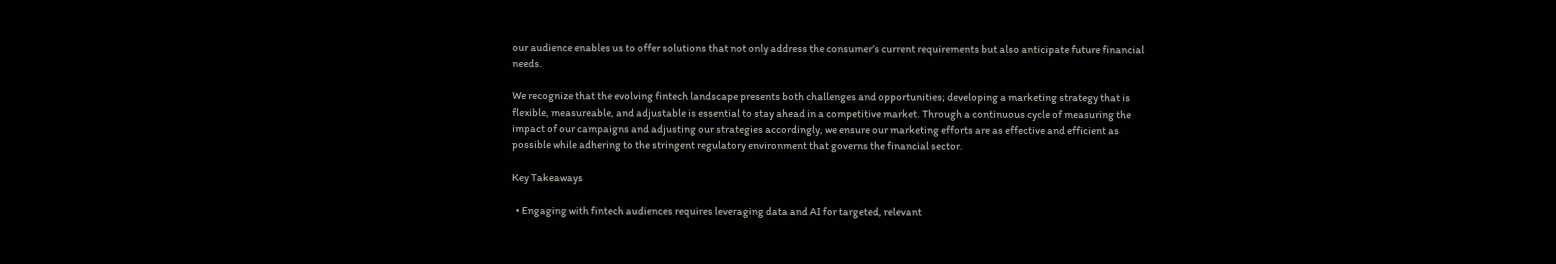our audience enables us to offer solutions that not only address the consumer’s current requirements but also anticipate future financial needs.

We recognize that the evolving fintech landscape presents both challenges and opportunities; developing a marketing strategy that is flexible, measureable, and adjustable is essential to stay ahead in a competitive market. Through a continuous cycle of measuring the impact of our campaigns and adjusting our strategies accordingly, we ensure our marketing efforts are as effective and efficient as possible while adhering to the stringent regulatory environment that governs the financial sector.

Key Takeaways

  • Engaging with fintech audiences requires leveraging data and AI for targeted, relevant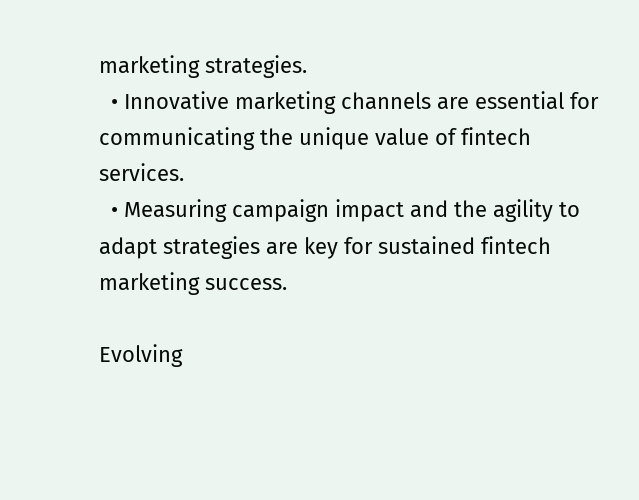marketing strategies.
  • Innovative marketing channels are essential for communicating the unique value of fintech services.
  • Measuring campaign impact and the agility to adapt strategies are key for sustained fintech marketing success.

Evolving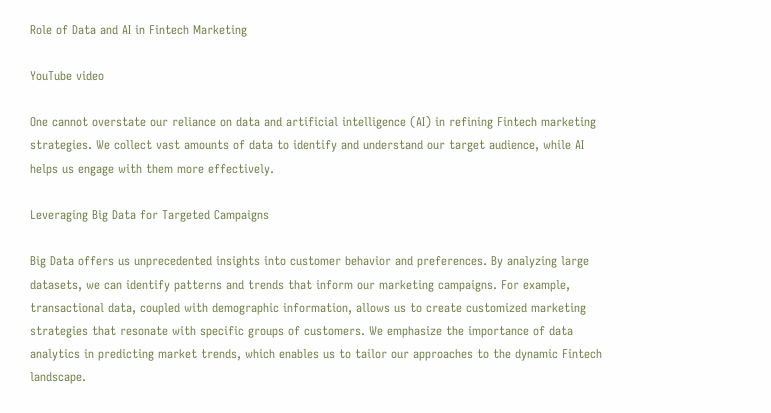Role of Data and AI in Fintech Marketing

YouTube video

One cannot overstate our reliance on data and artificial intelligence (AI) in refining Fintech marketing strategies. We collect vast amounts of data to identify and understand our target audience, while AI helps us engage with them more effectively.

Leveraging Big Data for Targeted Campaigns

Big Data offers us unprecedented insights into customer behavior and preferences. By analyzing large datasets, we can identify patterns and trends that inform our marketing campaigns. For example, transactional data, coupled with demographic information, allows us to create customized marketing strategies that resonate with specific groups of customers. We emphasize the importance of data analytics in predicting market trends, which enables us to tailor our approaches to the dynamic Fintech landscape.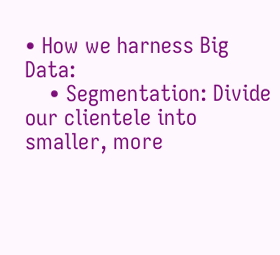• How we harness Big Data:
    • Segmentation: Divide our clientele into smaller, more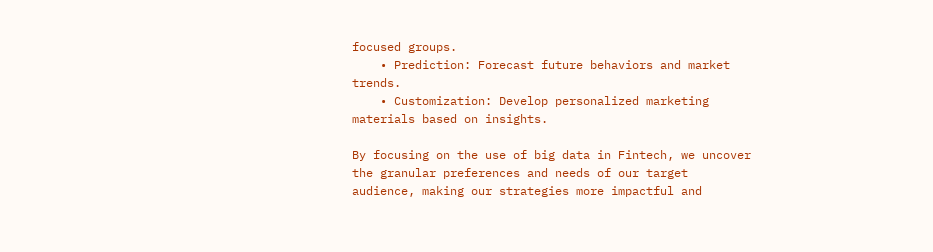focused groups.
    • Prediction: Forecast future behaviors and market trends.
    • Customization: Develop personalized marketing materials based on insights.

By focusing on the use of big data in Fintech, we uncover the granular preferences and needs of our target audience, making our strategies more impactful and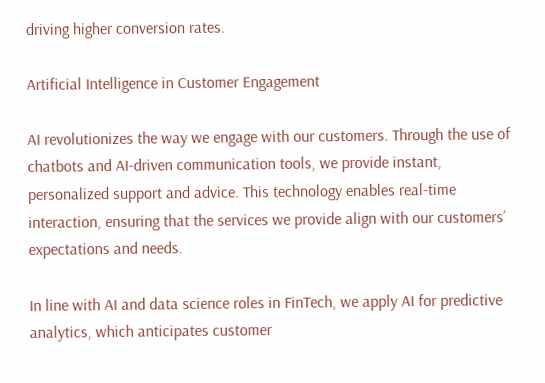driving higher conversion rates.

Artificial Intelligence in Customer Engagement

AI revolutionizes the way we engage with our customers. Through the use of chatbots and AI-driven communication tools, we provide instant, personalized support and advice. This technology enables real-time interaction, ensuring that the services we provide align with our customers’ expectations and needs.

In line with AI and data science roles in FinTech, we apply AI for predictive analytics, which anticipates customer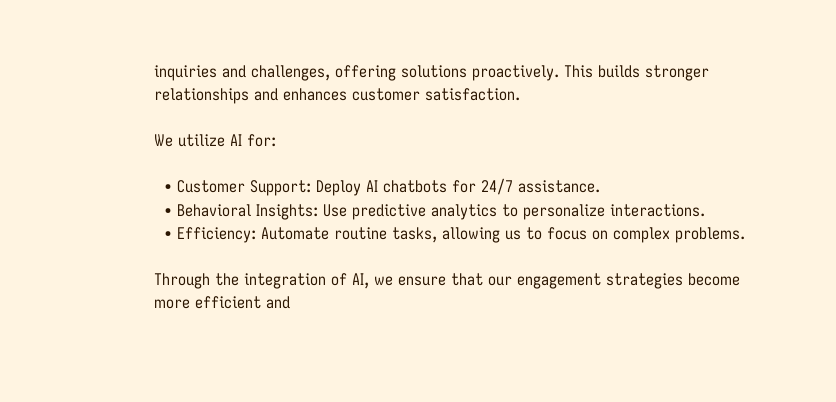inquiries and challenges, offering solutions proactively. This builds stronger relationships and enhances customer satisfaction.

We utilize AI for:

  • Customer Support: Deploy AI chatbots for 24/7 assistance.
  • Behavioral Insights: Use predictive analytics to personalize interactions.
  • Efficiency: Automate routine tasks, allowing us to focus on complex problems.

Through the integration of AI, we ensure that our engagement strategies become more efficient and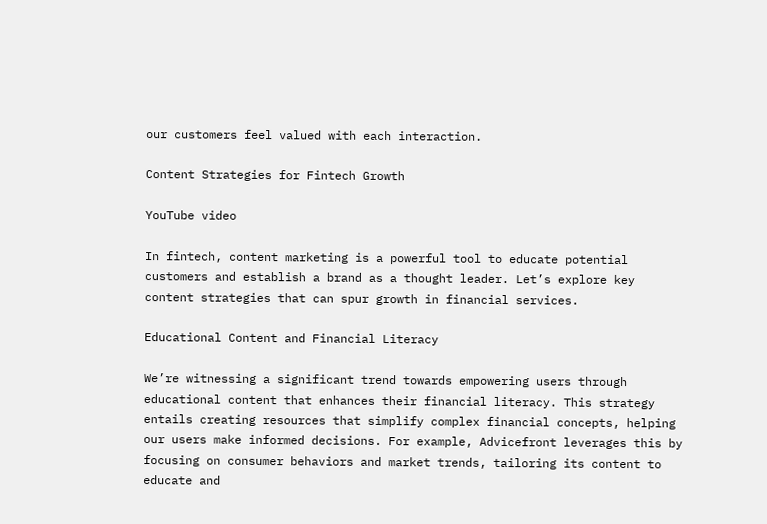our customers feel valued with each interaction.

Content Strategies for Fintech Growth

YouTube video

In fintech, content marketing is a powerful tool to educate potential customers and establish a brand as a thought leader. Let’s explore key content strategies that can spur growth in financial services.

Educational Content and Financial Literacy

We’re witnessing a significant trend towards empowering users through educational content that enhances their financial literacy. This strategy entails creating resources that simplify complex financial concepts, helping our users make informed decisions. For example, Advicefront leverages this by focusing on consumer behaviors and market trends, tailoring its content to educate and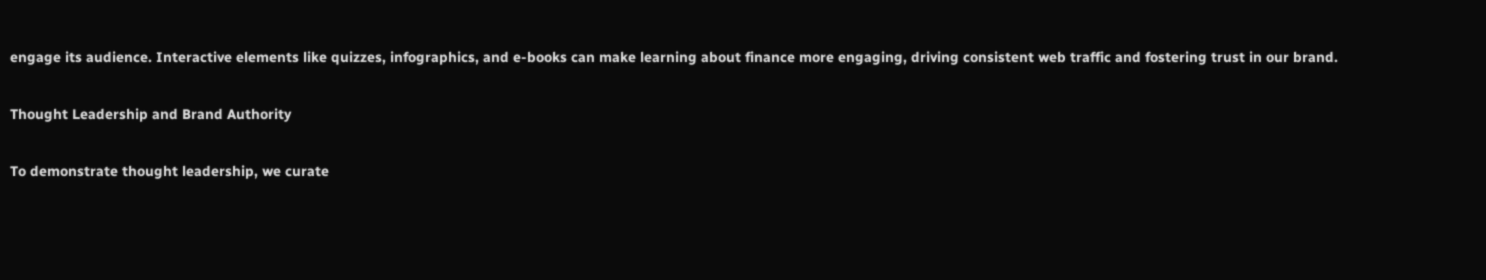engage its audience. Interactive elements like quizzes, infographics, and e-books can make learning about finance more engaging, driving consistent web traffic and fostering trust in our brand.

Thought Leadership and Brand Authority

To demonstrate thought leadership, we curate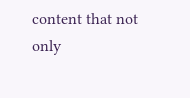content that not only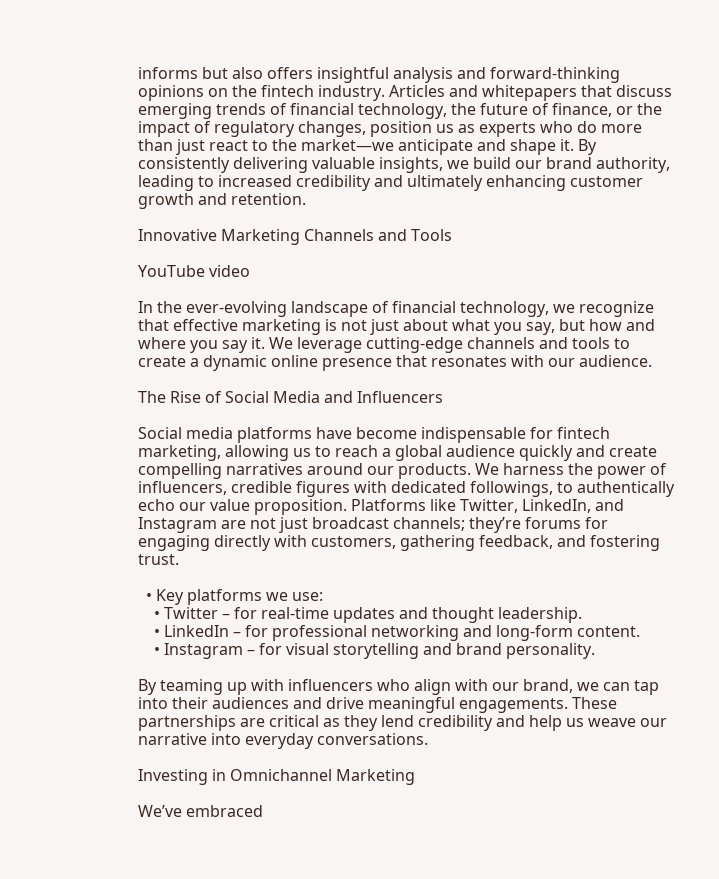informs but also offers insightful analysis and forward-thinking opinions on the fintech industry. Articles and whitepapers that discuss emerging trends of financial technology, the future of finance, or the impact of regulatory changes, position us as experts who do more than just react to the market—we anticipate and shape it. By consistently delivering valuable insights, we build our brand authority, leading to increased credibility and ultimately enhancing customer growth and retention.

Innovative Marketing Channels and Tools

YouTube video

In the ever-evolving landscape of financial technology, we recognize that effective marketing is not just about what you say, but how and where you say it. We leverage cutting-edge channels and tools to create a dynamic online presence that resonates with our audience.

The Rise of Social Media and Influencers

Social media platforms have become indispensable for fintech marketing, allowing us to reach a global audience quickly and create compelling narratives around our products. We harness the power of influencers, credible figures with dedicated followings, to authentically echo our value proposition. Platforms like Twitter, LinkedIn, and Instagram are not just broadcast channels; they’re forums for engaging directly with customers, gathering feedback, and fostering trust.

  • Key platforms we use:
    • Twitter – for real-time updates and thought leadership.
    • LinkedIn – for professional networking and long-form content.
    • Instagram – for visual storytelling and brand personality.

By teaming up with influencers who align with our brand, we can tap into their audiences and drive meaningful engagements. These partnerships are critical as they lend credibility and help us weave our narrative into everyday conversations.

Investing in Omnichannel Marketing

We’ve embraced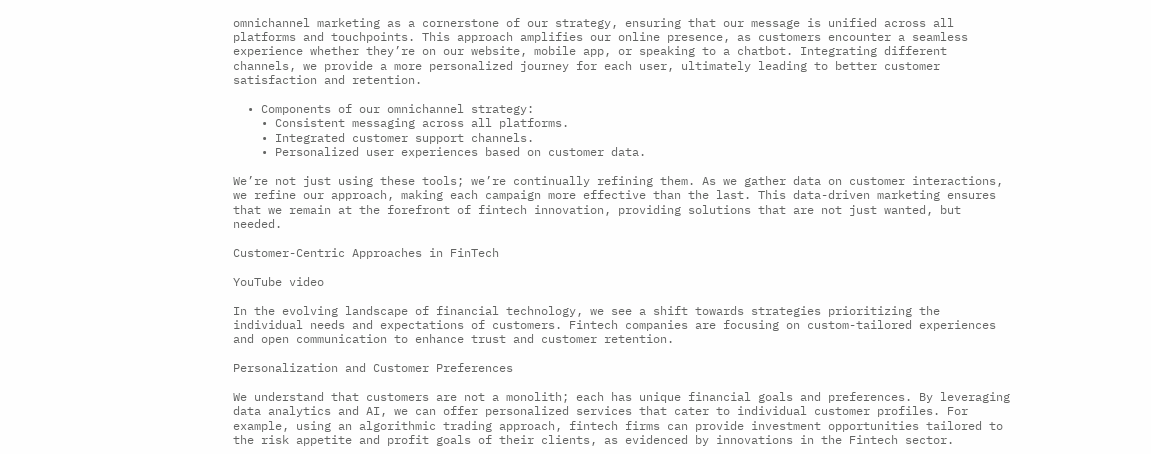omnichannel marketing as a cornerstone of our strategy, ensuring that our message is unified across all platforms and touchpoints. This approach amplifies our online presence, as customers encounter a seamless experience whether they’re on our website, mobile app, or speaking to a chatbot. Integrating different channels, we provide a more personalized journey for each user, ultimately leading to better customer satisfaction and retention.

  • Components of our omnichannel strategy:
    • Consistent messaging across all platforms.
    • Integrated customer support channels.
    • Personalized user experiences based on customer data.

We’re not just using these tools; we’re continually refining them. As we gather data on customer interactions, we refine our approach, making each campaign more effective than the last. This data-driven marketing ensures that we remain at the forefront of fintech innovation, providing solutions that are not just wanted, but needed.

Customer-Centric Approaches in FinTech

YouTube video

In the evolving landscape of financial technology, we see a shift towards strategies prioritizing the individual needs and expectations of customers. Fintech companies are focusing on custom-tailored experiences and open communication to enhance trust and customer retention.

Personalization and Customer Preferences

We understand that customers are not a monolith; each has unique financial goals and preferences. By leveraging data analytics and AI, we can offer personalized services that cater to individual customer profiles. For example, using an algorithmic trading approach, fintech firms can provide investment opportunities tailored to the risk appetite and profit goals of their clients, as evidenced by innovations in the Fintech sector.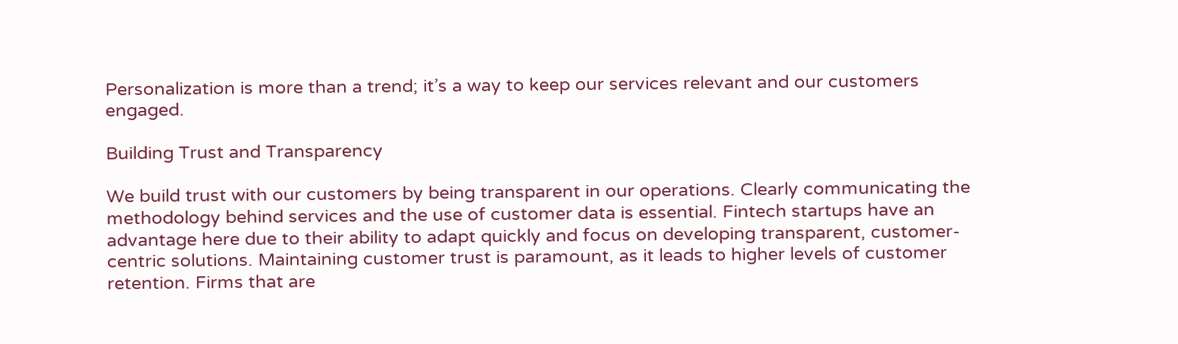Personalization is more than a trend; it’s a way to keep our services relevant and our customers engaged.

Building Trust and Transparency

We build trust with our customers by being transparent in our operations. Clearly communicating the methodology behind services and the use of customer data is essential. Fintech startups have an advantage here due to their ability to adapt quickly and focus on developing transparent, customer-centric solutions. Maintaining customer trust is paramount, as it leads to higher levels of customer retention. Firms that are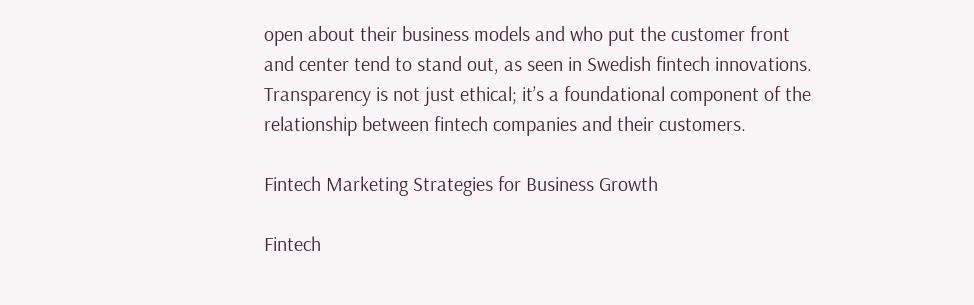open about their business models and who put the customer front and center tend to stand out, as seen in Swedish fintech innovations. Transparency is not just ethical; it’s a foundational component of the relationship between fintech companies and their customers.

Fintech Marketing Strategies for Business Growth

Fintech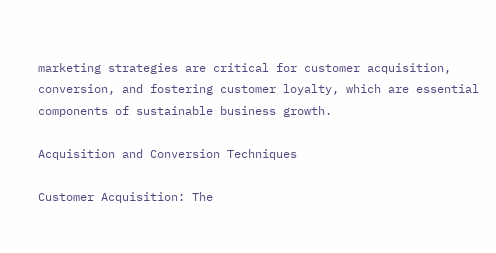marketing strategies are critical for customer acquisition, conversion, and fostering customer loyalty, which are essential components of sustainable business growth.

Acquisition and Conversion Techniques

Customer Acquisition: The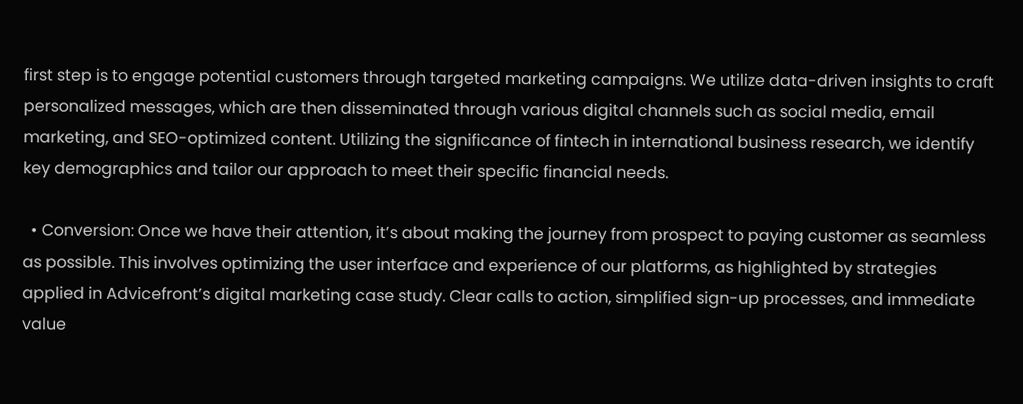first step is to engage potential customers through targeted marketing campaigns. We utilize data-driven insights to craft personalized messages, which are then disseminated through various digital channels such as social media, email marketing, and SEO-optimized content. Utilizing the significance of fintech in international business research, we identify key demographics and tailor our approach to meet their specific financial needs.

  • Conversion: Once we have their attention, it’s about making the journey from prospect to paying customer as seamless as possible. This involves optimizing the user interface and experience of our platforms, as highlighted by strategies applied in Advicefront’s digital marketing case study. Clear calls to action, simplified sign-up processes, and immediate value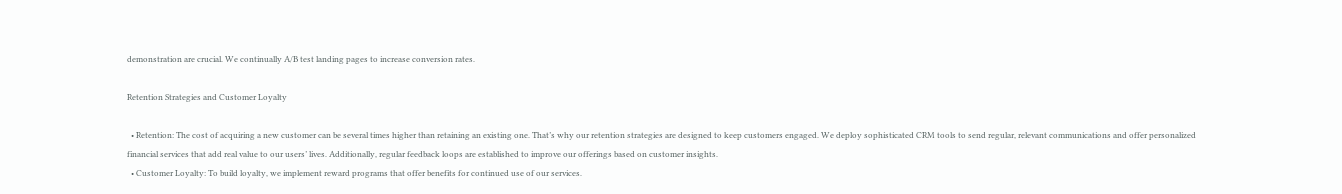demonstration are crucial. We continually A/B test landing pages to increase conversion rates.

Retention Strategies and Customer Loyalty

  • Retention: The cost of acquiring a new customer can be several times higher than retaining an existing one. That’s why our retention strategies are designed to keep customers engaged. We deploy sophisticated CRM tools to send regular, relevant communications and offer personalized financial services that add real value to our users’ lives. Additionally, regular feedback loops are established to improve our offerings based on customer insights.
  • Customer Loyalty: To build loyalty, we implement reward programs that offer benefits for continued use of our services.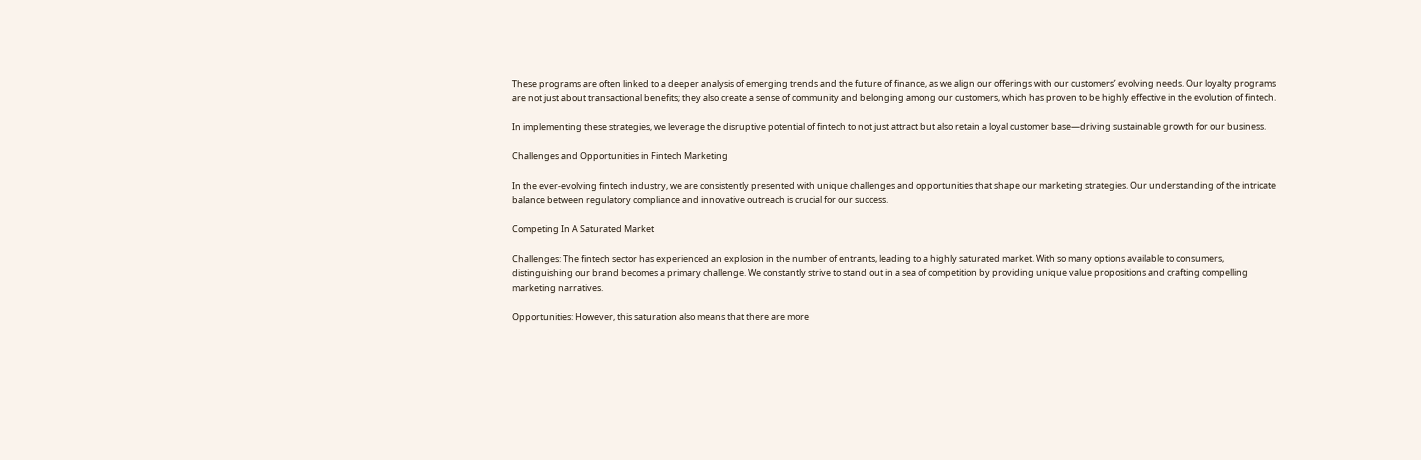These programs are often linked to a deeper analysis of emerging trends and the future of finance, as we align our offerings with our customers’ evolving needs. Our loyalty programs are not just about transactional benefits; they also create a sense of community and belonging among our customers, which has proven to be highly effective in the evolution of fintech.

In implementing these strategies, we leverage the disruptive potential of fintech to not just attract but also retain a loyal customer base—driving sustainable growth for our business.

Challenges and Opportunities in Fintech Marketing

In the ever-evolving fintech industry, we are consistently presented with unique challenges and opportunities that shape our marketing strategies. Our understanding of the intricate balance between regulatory compliance and innovative outreach is crucial for our success.

Competing In A Saturated Market

Challenges: The fintech sector has experienced an explosion in the number of entrants, leading to a highly saturated market. With so many options available to consumers, distinguishing our brand becomes a primary challenge. We constantly strive to stand out in a sea of competition by providing unique value propositions and crafting compelling marketing narratives.

Opportunities: However, this saturation also means that there are more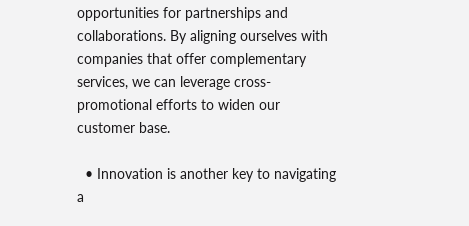opportunities for partnerships and collaborations. By aligning ourselves with companies that offer complementary services, we can leverage cross-promotional efforts to widen our customer base.

  • Innovation is another key to navigating a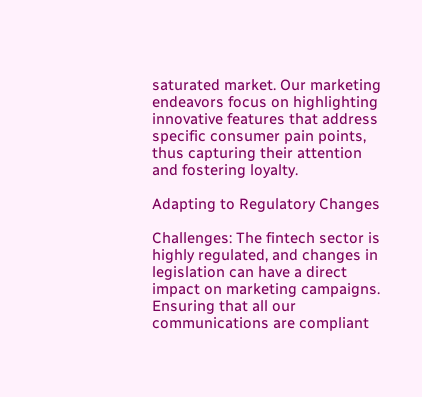saturated market. Our marketing endeavors focus on highlighting innovative features that address specific consumer pain points, thus capturing their attention and fostering loyalty.

Adapting to Regulatory Changes

Challenges: The fintech sector is highly regulated, and changes in legislation can have a direct impact on marketing campaigns. Ensuring that all our communications are compliant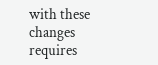with these changes requires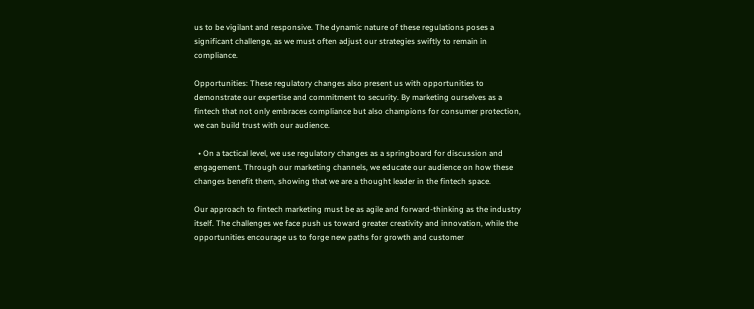us to be vigilant and responsive. The dynamic nature of these regulations poses a significant challenge, as we must often adjust our strategies swiftly to remain in compliance.

Opportunities: These regulatory changes also present us with opportunities to demonstrate our expertise and commitment to security. By marketing ourselves as a fintech that not only embraces compliance but also champions for consumer protection, we can build trust with our audience.

  • On a tactical level, we use regulatory changes as a springboard for discussion and engagement. Through our marketing channels, we educate our audience on how these changes benefit them, showing that we are a thought leader in the fintech space.

Our approach to fintech marketing must be as agile and forward-thinking as the industry itself. The challenges we face push us toward greater creativity and innovation, while the opportunities encourage us to forge new paths for growth and customer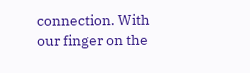connection. With our finger on the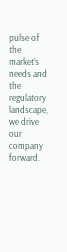pulse of the market’s needs and the regulatory landscape, we drive our company forward.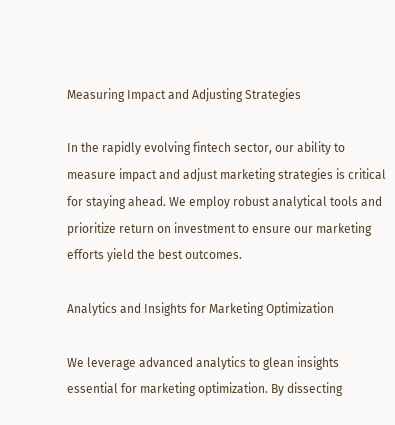Measuring Impact and Adjusting Strategies

In the rapidly evolving fintech sector, our ability to measure impact and adjust marketing strategies is critical for staying ahead. We employ robust analytical tools and prioritize return on investment to ensure our marketing efforts yield the best outcomes.

Analytics and Insights for Marketing Optimization

We leverage advanced analytics to glean insights essential for marketing optimization. By dissecting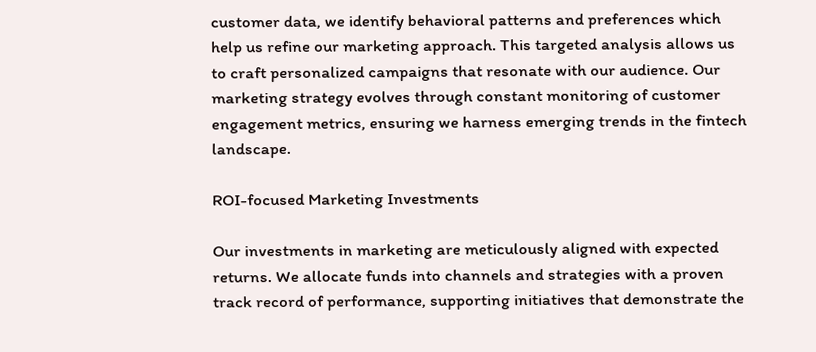customer data, we identify behavioral patterns and preferences which help us refine our marketing approach. This targeted analysis allows us to craft personalized campaigns that resonate with our audience. Our marketing strategy evolves through constant monitoring of customer engagement metrics, ensuring we harness emerging trends in the fintech landscape.

ROI-focused Marketing Investments

Our investments in marketing are meticulously aligned with expected returns. We allocate funds into channels and strategies with a proven track record of performance, supporting initiatives that demonstrate the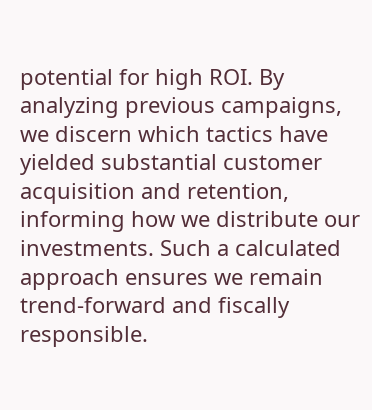potential for high ROI. By analyzing previous campaigns, we discern which tactics have yielded substantial customer acquisition and retention, informing how we distribute our investments. Such a calculated approach ensures we remain trend-forward and fiscally responsible.